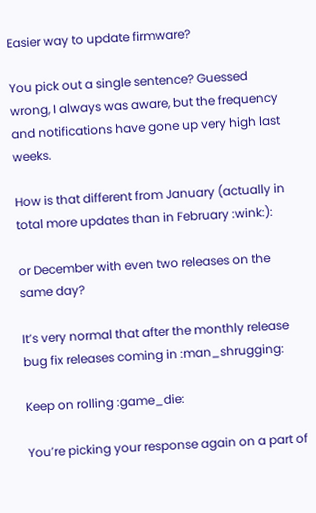Easier way to update firmware?

You pick out a single sentence? Guessed wrong, I always was aware, but the frequency and notifications have gone up very high last weeks.

How is that different from January (actually in total more updates than in February :wink:):

or December with even two releases on the same day?

It’s very normal that after the monthly release bug fix releases coming in :man_shrugging:

Keep on rolling :game_die:

You’re picking your response again on a part of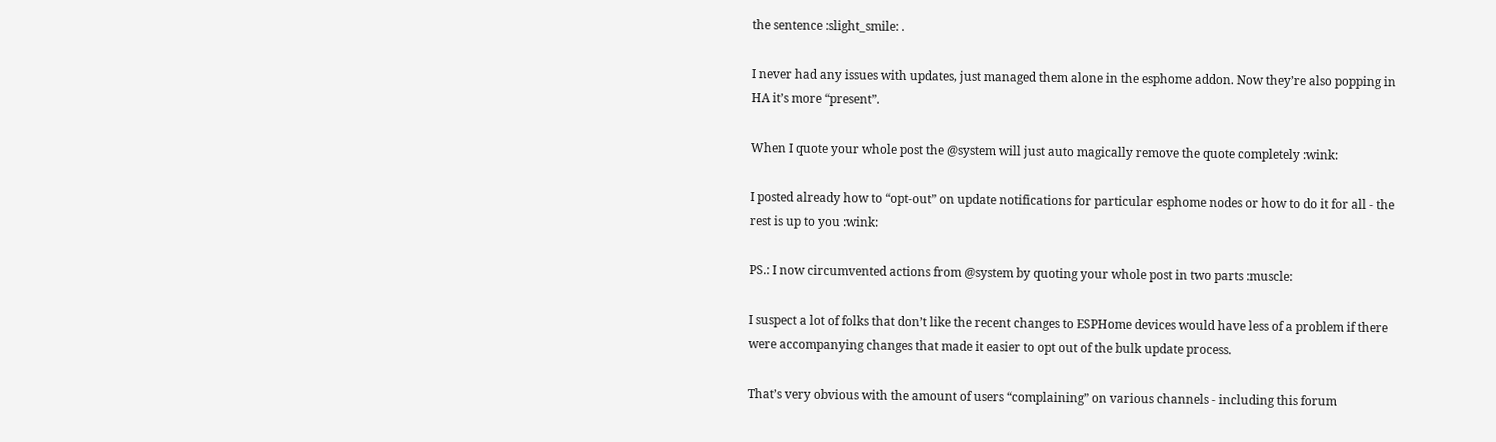the sentence :slight_smile: .

I never had any issues with updates, just managed them alone in the esphome addon. Now they’re also popping in HA it’s more “present”.

When I quote your whole post the @system will just auto magically remove the quote completely :wink:

I posted already how to “opt-out” on update notifications for particular esphome nodes or how to do it for all - the rest is up to you :wink:

PS.: I now circumvented actions from @system by quoting your whole post in two parts :muscle:

I suspect a lot of folks that don’t like the recent changes to ESPHome devices would have less of a problem if there were accompanying changes that made it easier to opt out of the bulk update process.

That’s very obvious with the amount of users “complaining” on various channels - including this forum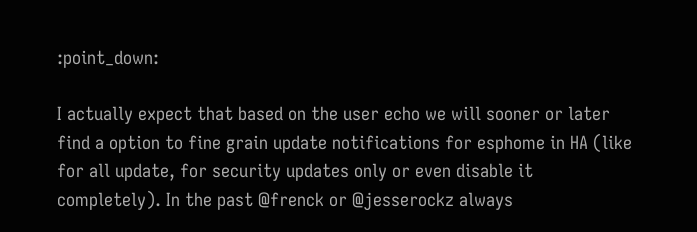:point_down:

I actually expect that based on the user echo we will sooner or later find a option to fine grain update notifications for esphome in HA (like for all update, for security updates only or even disable it completely). In the past @frenck or @jesserockz always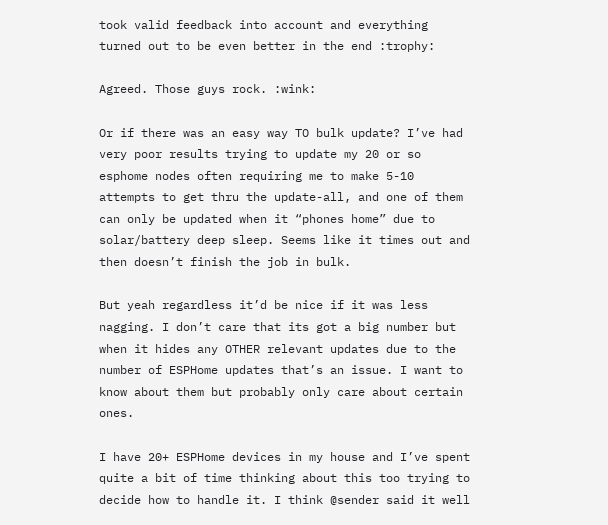took valid feedback into account and everything turned out to be even better in the end :trophy:

Agreed. Those guys rock. :wink:

Or if there was an easy way TO bulk update? I’ve had very poor results trying to update my 20 or so esphome nodes often requiring me to make 5-10 attempts to get thru the update-all, and one of them can only be updated when it “phones home” due to solar/battery deep sleep. Seems like it times out and then doesn’t finish the job in bulk.

But yeah regardless it’d be nice if it was less nagging. I don’t care that its got a big number but when it hides any OTHER relevant updates due to the number of ESPHome updates that’s an issue. I want to know about them but probably only care about certain ones.

I have 20+ ESPHome devices in my house and I’ve spent quite a bit of time thinking about this too trying to decide how to handle it. I think @sender said it well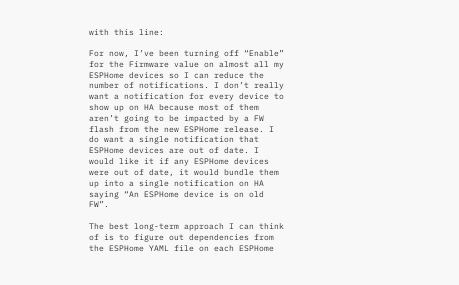with this line:

For now, I’ve been turning off “Enable” for the Firmware value on almost all my ESPHome devices so I can reduce the number of notifications. I don’t really want a notification for every device to show up on HA because most of them aren’t going to be impacted by a FW flash from the new ESPHome release. I do want a single notification that ESPHome devices are out of date. I would like it if any ESPHome devices were out of date, it would bundle them up into a single notification on HA saying “An ESPHome device is on old FW”.

The best long-term approach I can think of is to figure out dependencies from the ESPHome YAML file on each ESPHome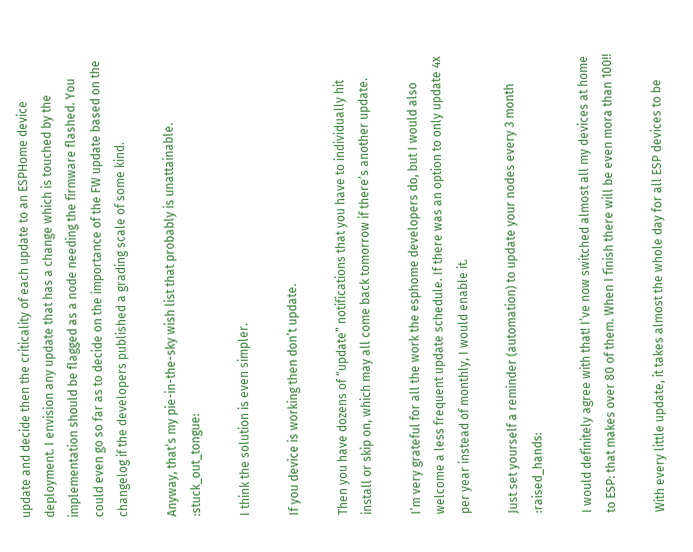update and decide then the criticality of each update to an ESPHome device deployment. I envision any update that has a change which is touched by the implementation should be flagged as a node needing the firmware flashed. You could even go so far as to decide on the importance of the FW update based on the changelog if the developers published a grading scale of some kind.

Anyway, that’s my pie-in-the-sky wish list that probably is unattainable. :stuck_out_tongue:

I think the solution is even simpler.

If you device is working then don’t update.

Then you have dozens of “update” notifications that you have to individually hit install or skip on, which may all come back tomorrow if there’s another update.

I’m very grateful for all the work the esphome developers do, but I would also welcome a less frequent update schedule. If there was an option to only update 4x per year instead of monthly, I would enable it.

Just set yourself a reminder (automation) to update your nodes every 3 month :raised_hands:

I would definitely agree with that! I’ve now switched almost all my devices at home to ESP: that makes over 80 of them. When I finish there will be even mora than 100!!

With every little update, it takes almost the whole day for all ESP devices to be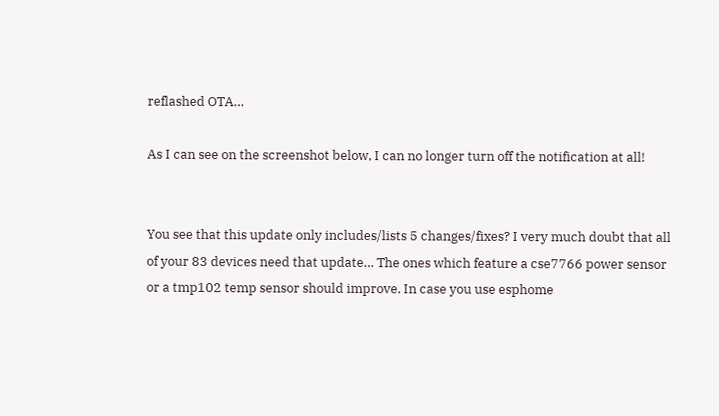reflashed OTA…

As I can see on the screenshot below, I can no longer turn off the notification at all!


You see that this update only includes/lists 5 changes/fixes? I very much doubt that all of your 83 devices need that update… The ones which feature a cse7766 power sensor or a tmp102 temp sensor should improve. In case you use esphome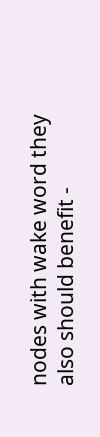nodes with wake word they also should benefit -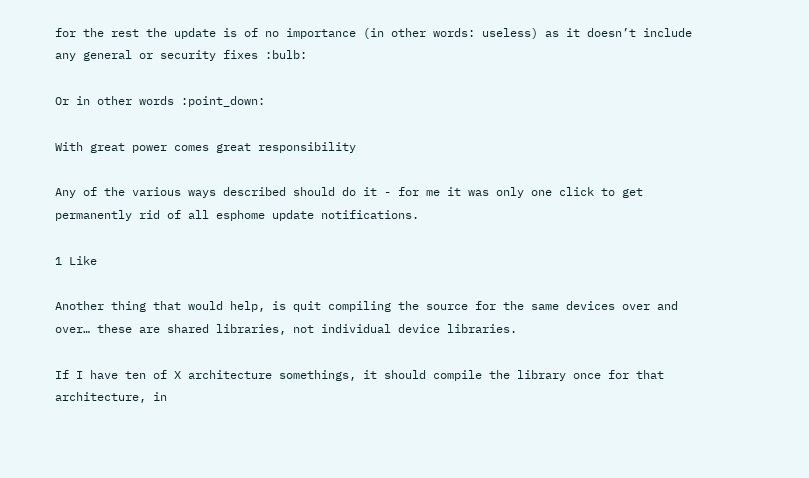for the rest the update is of no importance (in other words: useless) as it doesn’t include any general or security fixes :bulb:

Or in other words :point_down:

With great power comes great responsibility

Any of the various ways described should do it - for me it was only one click to get permanently rid of all esphome update notifications.

1 Like

Another thing that would help, is quit compiling the source for the same devices over and over… these are shared libraries, not individual device libraries.

If I have ten of X architecture somethings, it should compile the library once for that architecture, in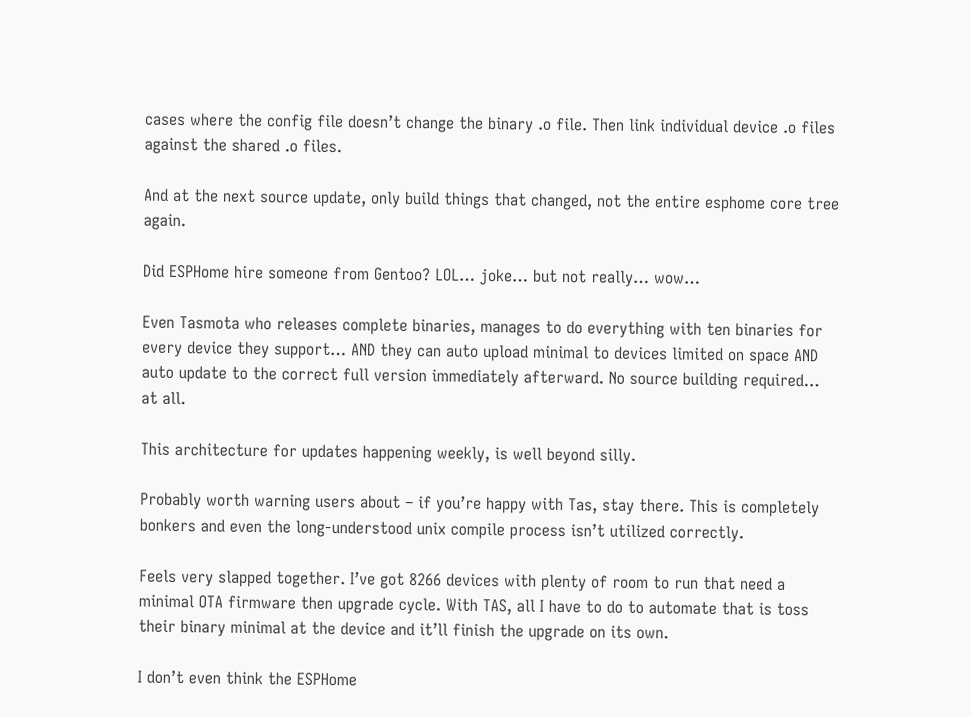cases where the config file doesn’t change the binary .o file. Then link individual device .o files against the shared .o files.

And at the next source update, only build things that changed, not the entire esphome core tree again.

Did ESPHome hire someone from Gentoo? LOL… joke… but not really… wow…

Even Tasmota who releases complete binaries, manages to do everything with ten binaries for every device they support… AND they can auto upload minimal to devices limited on space AND auto update to the correct full version immediately afterward. No source building required… at all.

This architecture for updates happening weekly, is well beyond silly.

Probably worth warning users about – if you’re happy with Tas, stay there. This is completely bonkers and even the long-understood unix compile process isn’t utilized correctly.

Feels very slapped together. I’ve got 8266 devices with plenty of room to run that need a minimal OTA firmware then upgrade cycle. With TAS, all I have to do to automate that is toss their binary minimal at the device and it’ll finish the upgrade on its own.

I don’t even think the ESPHome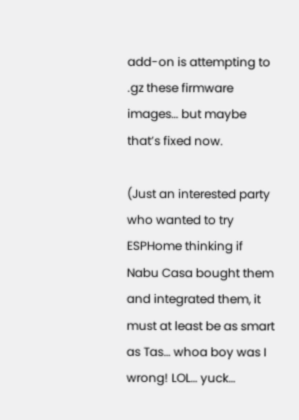add-on is attempting to .gz these firmware images… but maybe that’s fixed now.

(Just an interested party who wanted to try ESPHome thinking if Nabu Casa bought them and integrated them, it must at least be as smart as Tas… whoa boy was I wrong! LOL… yuck…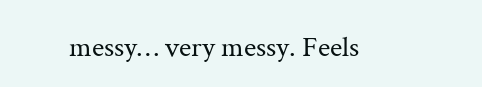messy… very messy. Feels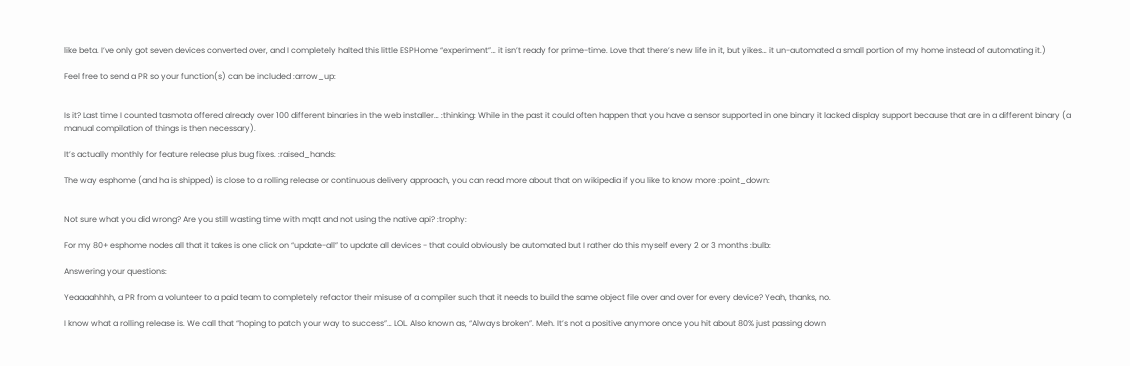like beta. I’ve only got seven devices converted over, and I completely halted this little ESPHome “experiment”… it isn’t ready for prime-time. Love that there’s new life in it, but yikes… it un-automated a small portion of my home instead of automating it.)

Feel free to send a PR so your function(s) can be included :arrow_up:


Is it? Last time I counted tasmota offered already over 100 different binaries in the web installer… :thinking: While in the past it could often happen that you have a sensor supported in one binary it lacked display support because that are in a different binary (a manual compilation of things is then necessary).

It’s actually monthly for feature release plus bug fixes. :raised_hands:

The way esphome (and ha is shipped) is close to a rolling release or continuous delivery approach, you can read more about that on wikipedia if you like to know more :point_down:


Not sure what you did wrong? Are you still wasting time with mqtt and not using the native api? :trophy:

For my 80+ esphome nodes all that it takes is one click on “update-all” to update all devices - that could obviously be automated but I rather do this myself every 2 or 3 months :bulb:

Answering your questions:

Yeaaaahhhh, a PR from a volunteer to a paid team to completely refactor their misuse of a compiler such that it needs to build the same object file over and over for every device? Yeah, thanks, no.

I know what a rolling release is. We call that “hoping to patch your way to success”… LOL. Also known as, “Always broken”. Meh. It’s not a positive anymore once you hit about 80% just passing down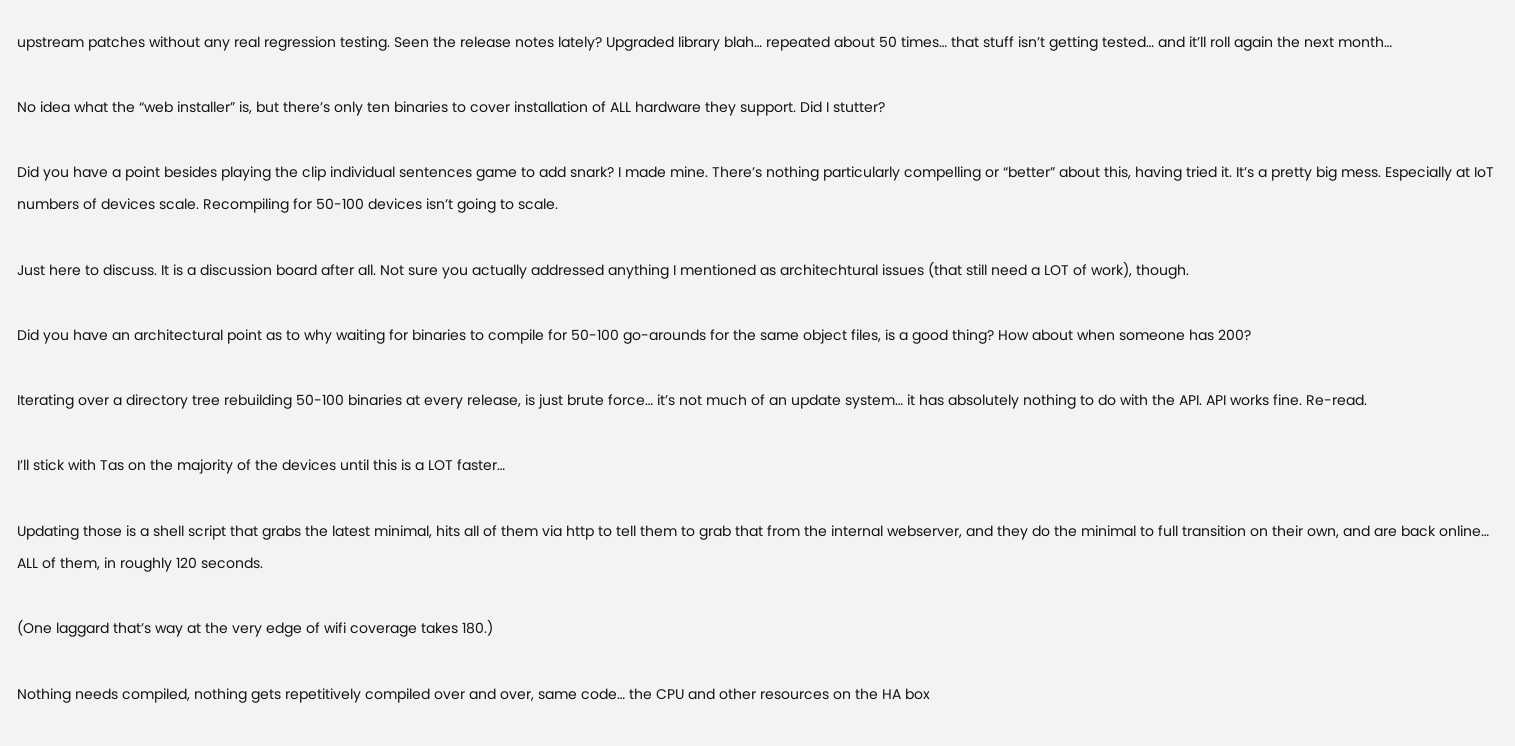upstream patches without any real regression testing. Seen the release notes lately? Upgraded library blah… repeated about 50 times… that stuff isn’t getting tested… and it’ll roll again the next month…

No idea what the “web installer” is, but there’s only ten binaries to cover installation of ALL hardware they support. Did I stutter?

Did you have a point besides playing the clip individual sentences game to add snark? I made mine. There’s nothing particularly compelling or “better” about this, having tried it. It’s a pretty big mess. Especially at IoT numbers of devices scale. Recompiling for 50-100 devices isn’t going to scale.

Just here to discuss. It is a discussion board after all. Not sure you actually addressed anything I mentioned as architechtural issues (that still need a LOT of work), though.

Did you have an architectural point as to why waiting for binaries to compile for 50-100 go-arounds for the same object files, is a good thing? How about when someone has 200?

Iterating over a directory tree rebuilding 50-100 binaries at every release, is just brute force… it’s not much of an update system… it has absolutely nothing to do with the API. API works fine. Re-read.

I’ll stick with Tas on the majority of the devices until this is a LOT faster…

Updating those is a shell script that grabs the latest minimal, hits all of them via http to tell them to grab that from the internal webserver, and they do the minimal to full transition on their own, and are back online… ALL of them, in roughly 120 seconds.

(One laggard that’s way at the very edge of wifi coverage takes 180.)

Nothing needs compiled, nothing gets repetitively compiled over and over, same code… the CPU and other resources on the HA box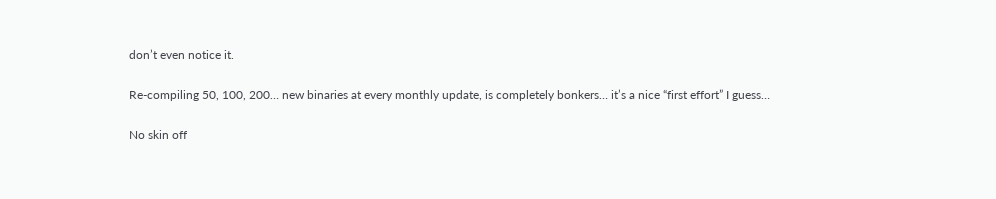don’t even notice it.

Re-compiling 50, 100, 200… new binaries at every monthly update, is completely bonkers… it’s a nice “first effort” I guess…

No skin off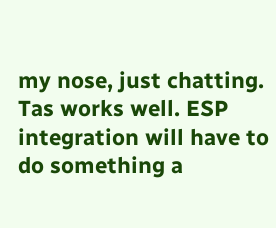my nose, just chatting. Tas works well. ESP integration will have to do something a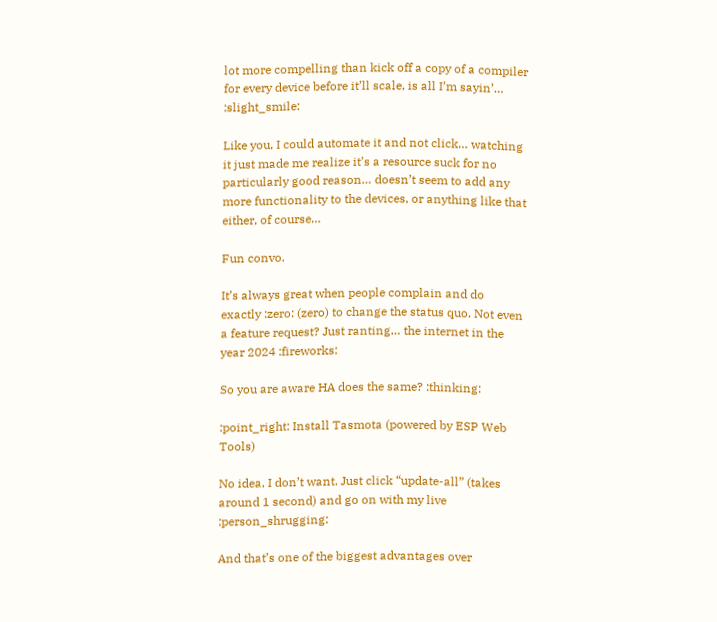lot more compelling than kick off a copy of a compiler for every device before it’ll scale, is all I’m sayin’… :slight_smile:

Like you, I could automate it and not click… watching it just made me realize it’s a resource suck for no particularly good reason… doesn’t seem to add any more functionality to the devices, or anything like that either, of course…

Fun convo.

It’s always great when people complain and do exactly :zero: (zero) to change the status quo. Not even a feature request? Just ranting… the internet in the year 2024 :fireworks:

So you are aware HA does the same? :thinking:

:point_right: Install Tasmota (powered by ESP Web Tools)

No idea, I don’t want. Just click “update-all” (takes around 1 second) and go on with my live :person_shrugging:

And that’s one of the biggest advantages over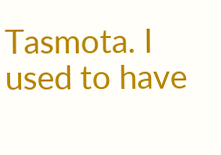Tasmota. I used to have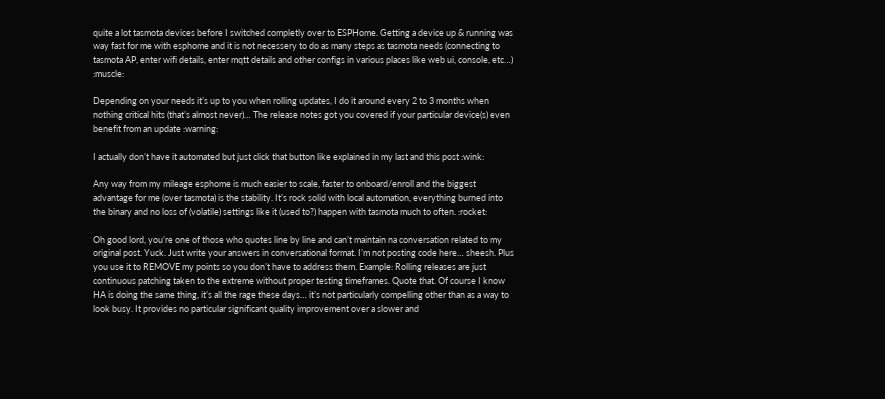quite a lot tasmota devices before I switched completly over to ESPHome. Getting a device up & running was way fast for me with esphome and it is not necessery to do as many steps as tasmota needs (connecting to tasmota AP, enter wifi details, enter mqtt details and other configs in various places like web ui, console, etc…) :muscle:

Depending on your needs it’s up to you when rolling updates, I do it around every 2 to 3 months when nothing critical hits (that’s almost never)… The release notes got you covered if your particular device(s) even benefit from an update :warning:

I actually don’t have it automated but just click that button like explained in my last and this post :wink:

Any way from my mileage esphome is much easier to scale, faster to onboard/enroll and the biggest advantage for me (over tasmota) is the stability. It’s rock solid with local automation, everything burned into the binary and no loss of (volatile) settings like it (used to?) happen with tasmota much to often. :rocket:

Oh good lord, you’re one of those who quotes line by line and can’t maintain na conversation related to my original post. Yuck. Just write your answers in conversational format. I’m not posting code here… sheesh. Plus you use it to REMOVE my points so you don’t have to address them. Example: Rolling releases are just continuous patching taken to the extreme without proper testing timeframes. Quote that. Of course I know HA is doing the same thing, it’s all the rage these days… it’s not particularly compelling other than as a way to look busy. It provides no particular significant quality improvement over a slower and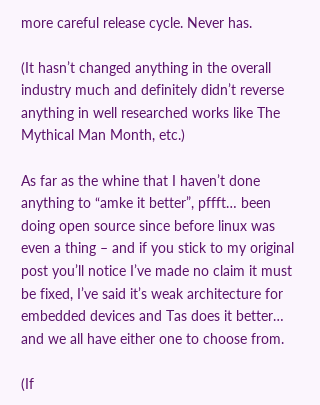more careful release cycle. Never has.

(It hasn’t changed anything in the overall industry much and definitely didn’t reverse anything in well researched works like The Mythical Man Month, etc.)

As far as the whine that I haven’t done anything to “amke it better”, pffft… been doing open source since before linux was even a thing – and if you stick to my original post you’ll notice I’ve made no claim it must be fixed, I’ve said it’s weak architecture for embedded devices and Tas does it better… and we all have either one to choose from.

(If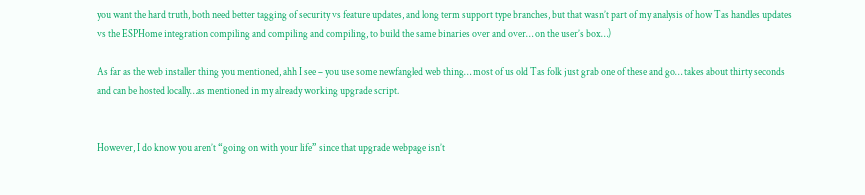you want the hard truth, both need better tagging of security vs feature updates, and long term support type branches, but that wasn’t part of my analysis of how Tas handles updates vs the ESPHome integration compiling and compiling and compiling, to build the same binaries over and over… on the user’s box…)

As far as the web installer thing you mentioned, ahh I see – you use some newfangled web thing… most of us old Tas folk just grab one of these and go… takes about thirty seconds and can be hosted locally…as mentioned in my already working upgrade script.


However, I do know you aren’t “going on with your life” since that upgrade webpage isn’t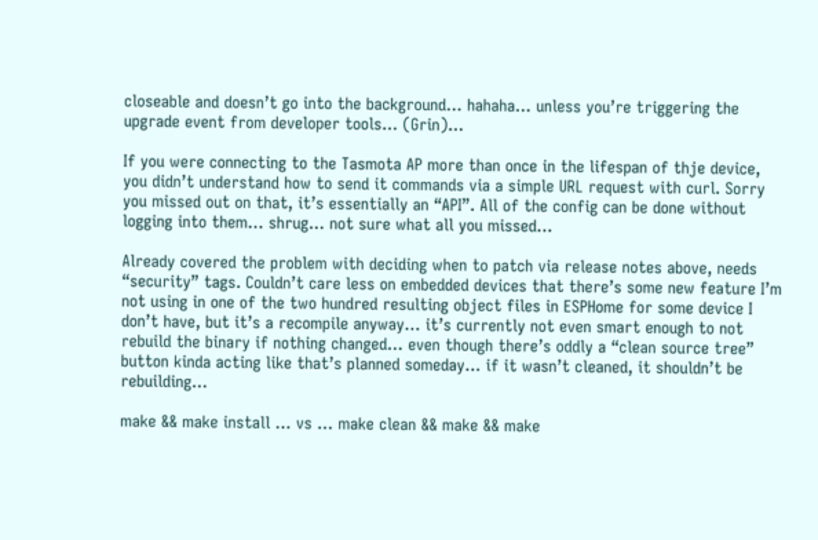closeable and doesn’t go into the background… hahaha… unless you’re triggering the upgrade event from developer tools… (Grin)…

If you were connecting to the Tasmota AP more than once in the lifespan of thje device, you didn’t understand how to send it commands via a simple URL request with curl. Sorry you missed out on that, it’s essentially an “API”. All of the config can be done without logging into them… shrug… not sure what all you missed…

Already covered the problem with deciding when to patch via release notes above, needs “security” tags. Couldn’t care less on embedded devices that there’s some new feature I’m not using in one of the two hundred resulting object files in ESPHome for some device I don’t have, but it’s a recompile anyway… it’s currently not even smart enough to not rebuild the binary if nothing changed… even though there’s oddly a “clean source tree” button kinda acting like that’s planned someday… if it wasn’t cleaned, it shouldn’t be rebuilding…

make && make install … vs … make clean && make && make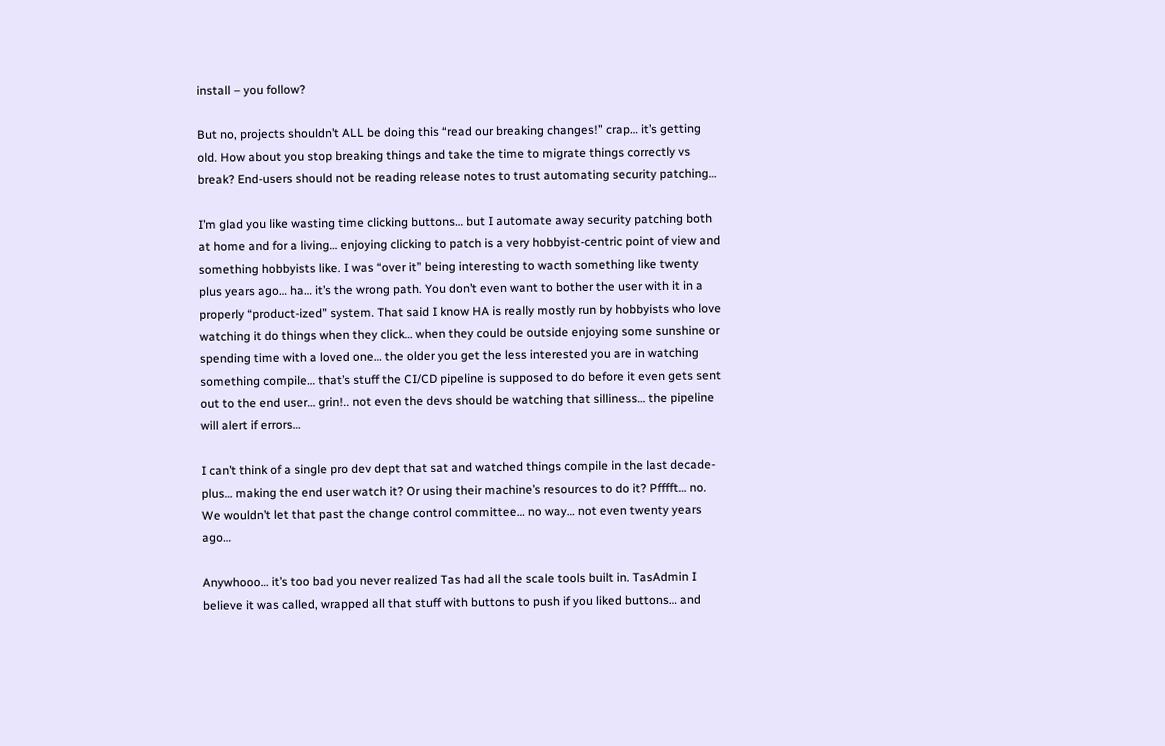install – you follow?

But no, projects shouldn’t ALL be doing this “read our breaking changes!” crap… it’s getting old. How about you stop breaking things and take the time to migrate things correctly vs break? End-users should not be reading release notes to trust automating security patching…

I’m glad you like wasting time clicking buttons… but I automate away security patching both at home and for a living… enjoying clicking to patch is a very hobbyist-centric point of view and something hobbyists like. I was “over it” being interesting to wacth something like twenty plus years ago… ha… it’s the wrong path. You don’t even want to bother the user with it in a properly “product-ized” system. That said I know HA is really mostly run by hobbyists who love watching it do things when they click… when they could be outside enjoying some sunshine or spending time with a loved one… the older you get the less interested you are in watching something compile… that’s stuff the CI/CD pipeline is supposed to do before it even gets sent out to the end user… grin!.. not even the devs should be watching that silliness… the pipeline will alert if errors…

I can’t think of a single pro dev dept that sat and watched things compile in the last decade-plus… making the end user watch it? Or using their machine’s resources to do it? Pfffft… no. We wouldn’t let that past the change control committee… no way… not even twenty years ago…

Anywhooo… it’s too bad you never realized Tas had all the scale tools built in. TasAdmin I believe it was called, wrapped all that stuff with buttons to push if you liked buttons… and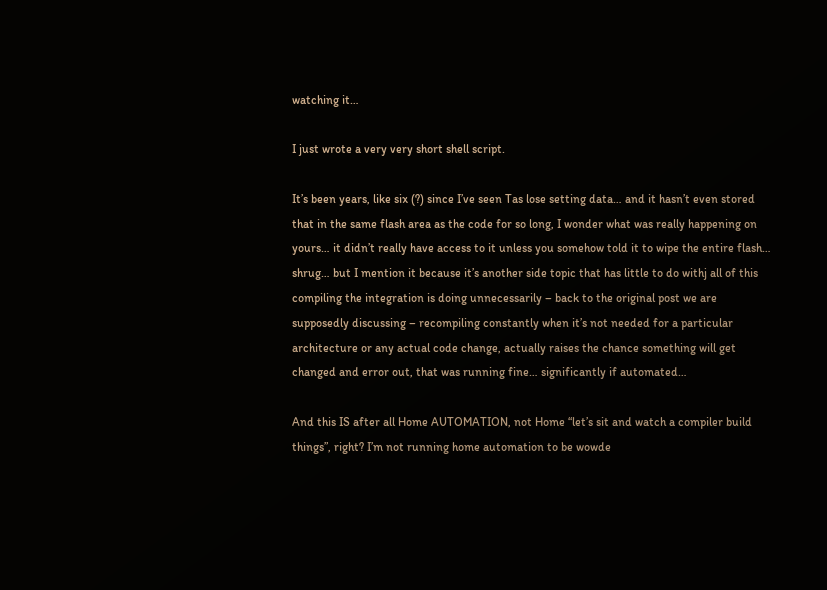watching it…

I just wrote a very very short shell script.

It’s been years, like six (?) since I’ve seen Tas lose setting data… and it hasn’t even stored that in the same flash area as the code for so long, I wonder what was really happening on yours… it didn’t really have access to it unless you somehow told it to wipe the entire flash… shrug… but I mention it because it’s another side topic that has little to do withj all of this compiling the integration is doing unnecessarily – back to the original post we are supposedly discussing – recompiling constantly when it’s not needed for a particular architecture or any actual code change, actually raises the chance something will get changed and error out, that was running fine… significantly if automated…

And this IS after all Home AUTOMATION, not Home “let’s sit and watch a compiler build things”, right? I’m not running home automation to be wowde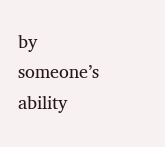by someone’s ability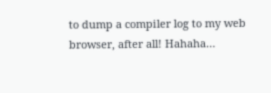to dump a compiler log to my web browser, after all! Hahaha…